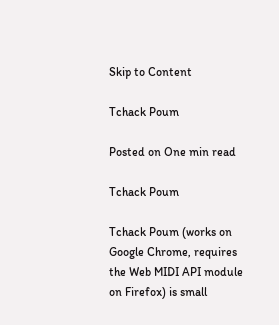Skip to Content

Tchack Poum

Posted on One min read

Tchack Poum

Tchack Poum (works on Google Chrome, requires the Web MIDI API module on Firefox) is small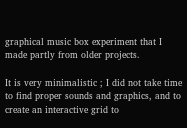graphical music box experiment that I made partly from older projects.

It is very minimalistic ; I did not take time to find proper sounds and graphics, and to create an interactive grid to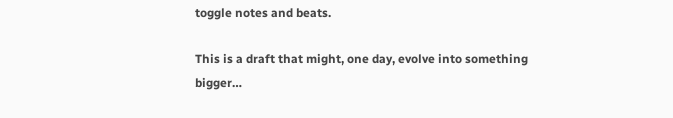toggle notes and beats.

This is a draft that might, one day, evolve into something bigger…